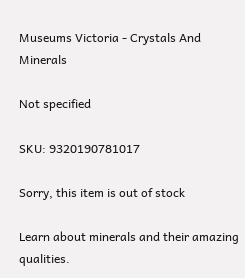Museums Victoria - Crystals And Minerals

Not specified

SKU: 9320190781017

Sorry, this item is out of stock

Learn about minerals and their amazing qualities.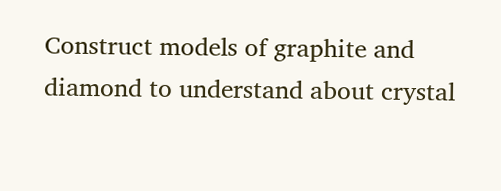Construct models of graphite and diamond to understand about crystal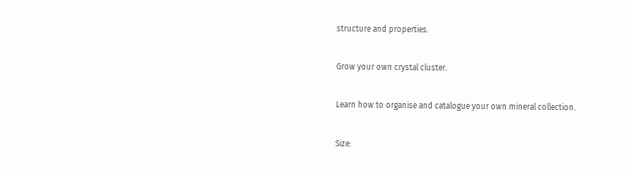structure and properties.

Grow your own crystal cluster.

Learn how to organise and catalogue your own mineral collection.

Size: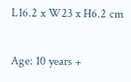L16.2 x W23 x H6.2 cm

Age: 10 years +